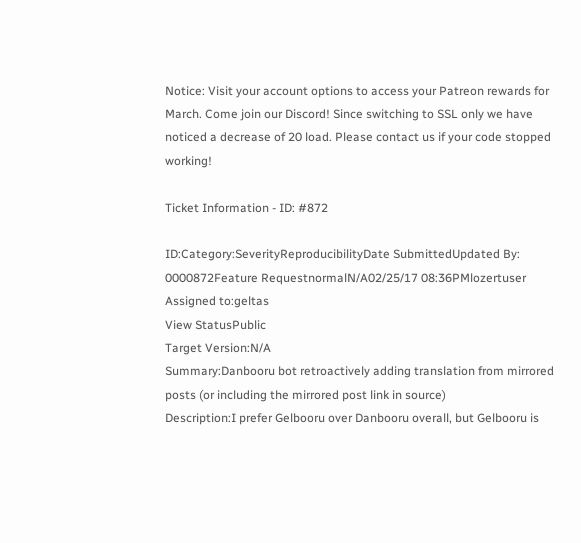Notice: Visit your account options to access your Patreon rewards for March. Come join our Discord! Since switching to SSL only we have noticed a decrease of 20 load. Please contact us if your code stopped working!

Ticket Information - ID: #872

ID:Category:SeverityReproducibilityDate SubmittedUpdated By:
0000872Feature RequestnormalN/A02/25/17 08:36PMlozertuser
Assigned to:geltas
View StatusPublic
Target Version:N/A
Summary:Danbooru bot retroactively adding translation from mirrored posts (or including the mirrored post link in source)
Description:I prefer Gelbooru over Danbooru overall, but Gelbooru is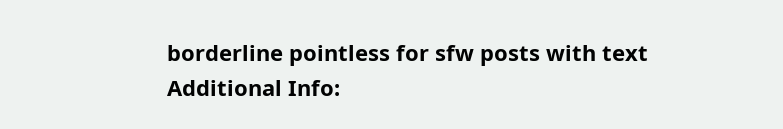borderline pointless for sfw posts with text
Additional Info: